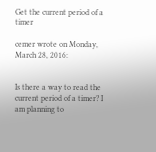Get the current period of a timer

cemer wrote on Monday, March 28, 2016:


Is there a way to read the current period of a timer? I am planning to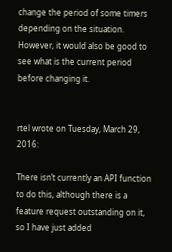change the period of some timers depending on the situation. However, it would also be good to see what is the current period before changing it.


rtel wrote on Tuesday, March 29, 2016:

There isn’t currently an API function to do this, although there is a feature request outstanding on it, so I have just added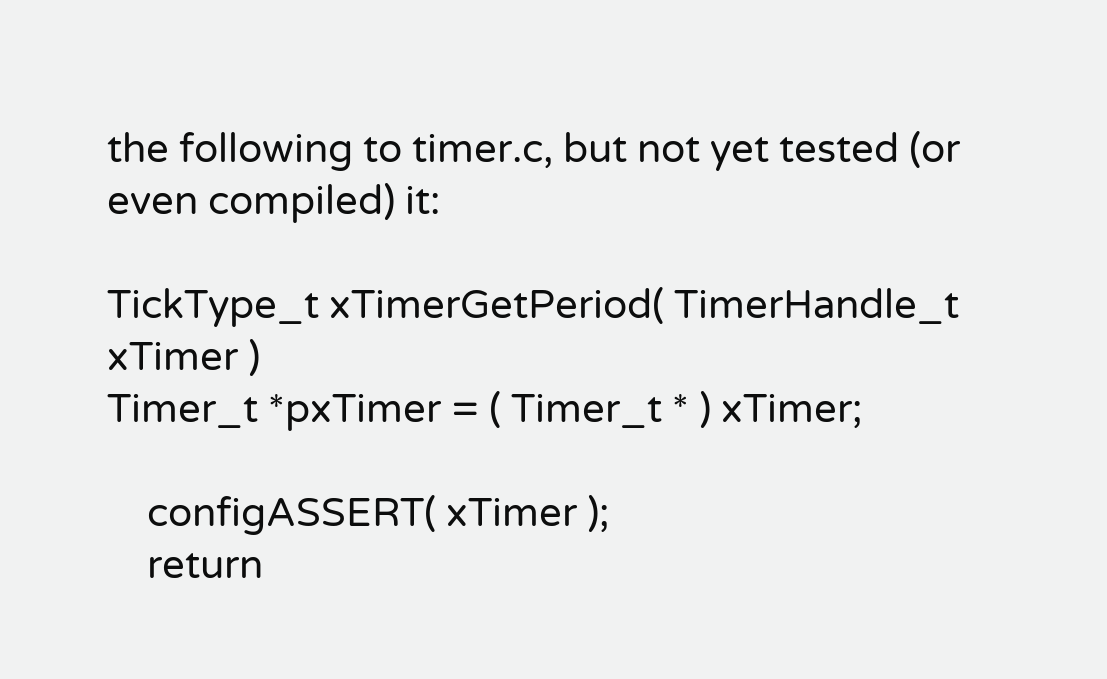the following to timer.c, but not yet tested (or even compiled) it:

TickType_t xTimerGetPeriod( TimerHandle_t xTimer )
Timer_t *pxTimer = ( Timer_t * ) xTimer;

    configASSERT( xTimer );
    return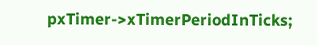pxTimer->xTimerPeriodInTicks;